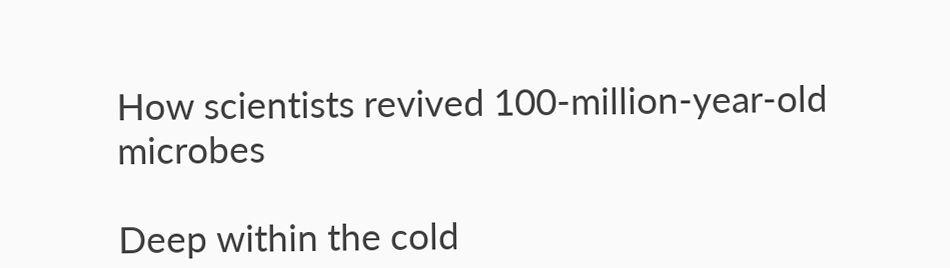How scientists revived 100-million-year-old microbes

Deep within the cold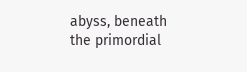abyss, beneath the primordial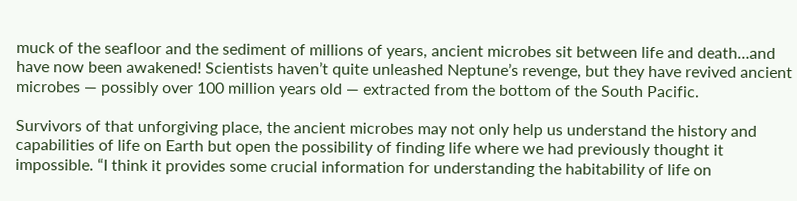muck of the seafloor and the sediment of millions of years, ancient microbes sit between life and death…and have now been awakened! Scientists haven’t quite unleashed Neptune’s revenge, but they have revived ancient microbes — possibly over 100 million years old — extracted from the bottom of the South Pacific.

Survivors of that unforgiving place, the ancient microbes may not only help us understand the history and capabilities of life on Earth but open the possibility of finding life where we had previously thought it impossible. “I think it provides some crucial information for understanding the habitability of life on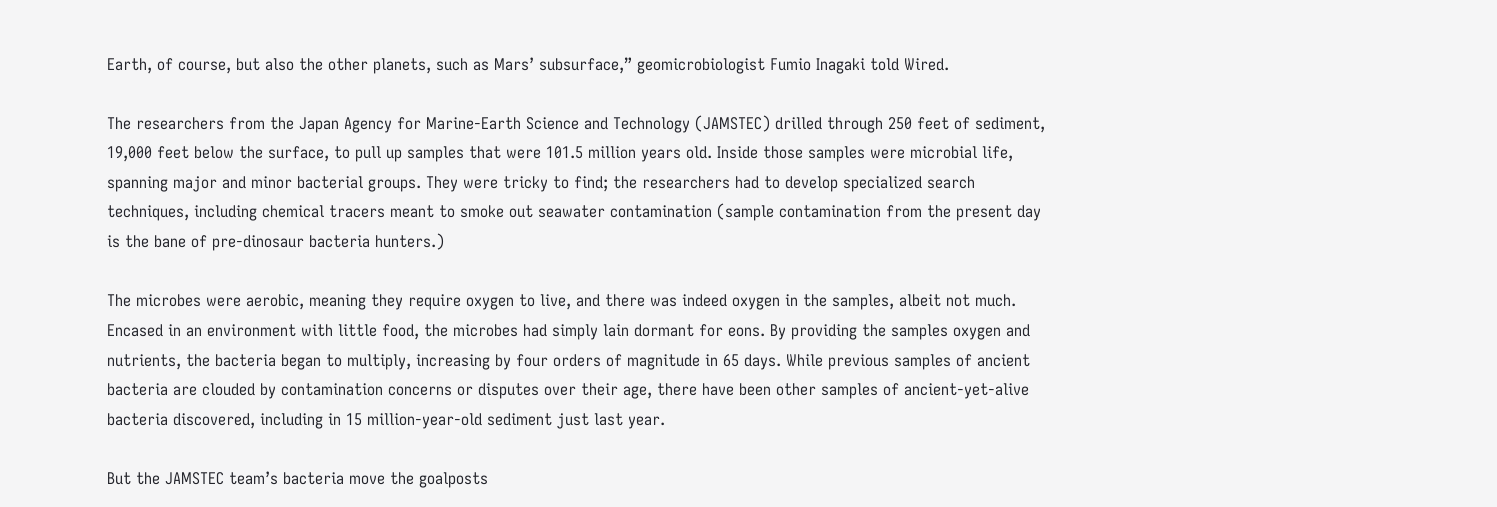Earth, of course, but also the other planets, such as Mars’ subsurface,” geomicrobiologist Fumio Inagaki told Wired.

The researchers from the Japan Agency for Marine-Earth Science and Technology (JAMSTEC) drilled through 250 feet of sediment, 19,000 feet below the surface, to pull up samples that were 101.5 million years old. Inside those samples were microbial life, spanning major and minor bacterial groups. They were tricky to find; the researchers had to develop specialized search techniques, including chemical tracers meant to smoke out seawater contamination (sample contamination from the present day is the bane of pre-dinosaur bacteria hunters.)

The microbes were aerobic, meaning they require oxygen to live, and there was indeed oxygen in the samples, albeit not much. Encased in an environment with little food, the microbes had simply lain dormant for eons. By providing the samples oxygen and nutrients, the bacteria began to multiply, increasing by four orders of magnitude in 65 days. While previous samples of ancient bacteria are clouded by contamination concerns or disputes over their age, there have been other samples of ancient-yet-alive bacteria discovered, including in 15 million-year-old sediment just last year.

But the JAMSTEC team’s bacteria move the goalposts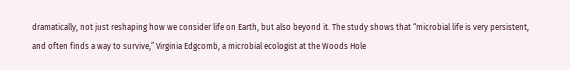dramatically, not just reshaping how we consider life on Earth, but also beyond it. The study shows that “microbial life is very persistent, and often finds a way to survive,” Virginia Edgcomb, a microbial ecologist at the Woods Hole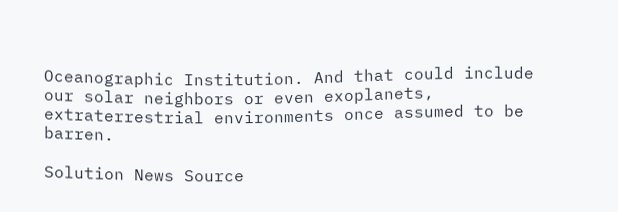Oceanographic Institution. And that could include our solar neighbors or even exoplanets, extraterrestrial environments once assumed to be barren.

Solution News Source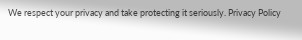We respect your privacy and take protecting it seriously. Privacy Policy